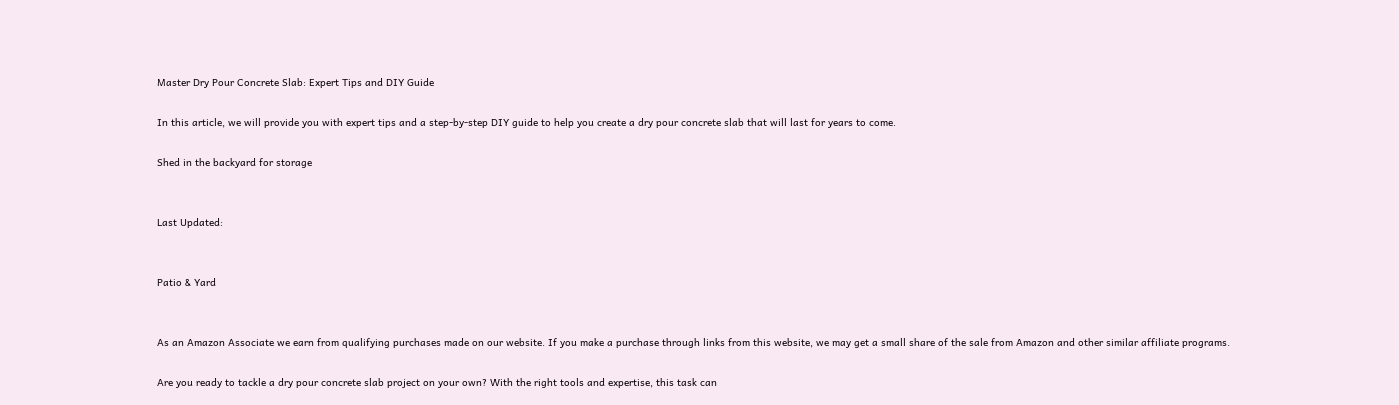Master Dry Pour Concrete Slab: Expert Tips and DIY Guide

In this article, we will provide you with expert tips and a step-by-step DIY guide to help you create a dry pour concrete slab that will last for years to come.

Shed in the backyard for storage


Last Updated:


Patio & Yard


As an Amazon Associate we earn from qualifying purchases made on our website. If you make a purchase through links from this website, we may get a small share of the sale from Amazon and other similar affiliate programs.

Are you ready to tackle a dry pour concrete slab project on your own? With the right tools and expertise, this task can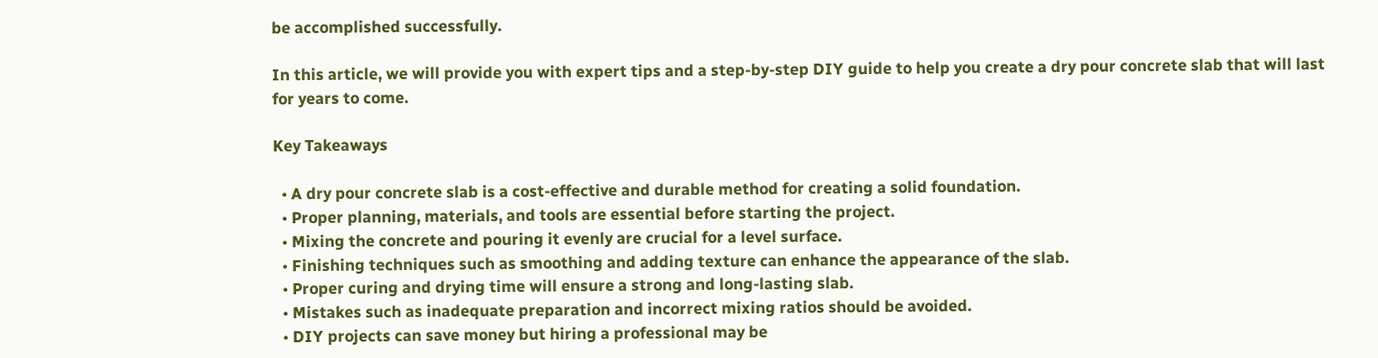be accomplished successfully.

In this article, we will provide you with expert tips and a step-by-step DIY guide to help you create a dry pour concrete slab that will last for years to come.

Key Takeaways

  • A dry pour concrete slab is a cost-effective and durable method for creating a solid foundation.
  • Proper planning, materials, and tools are essential before starting the project.
  • Mixing the concrete and pouring it evenly are crucial for a level surface.
  • Finishing techniques such as smoothing and adding texture can enhance the appearance of the slab.
  • Proper curing and drying time will ensure a strong and long-lasting slab.
  • Mistakes such as inadequate preparation and incorrect mixing ratios should be avoided.
  • DIY projects can save money but hiring a professional may be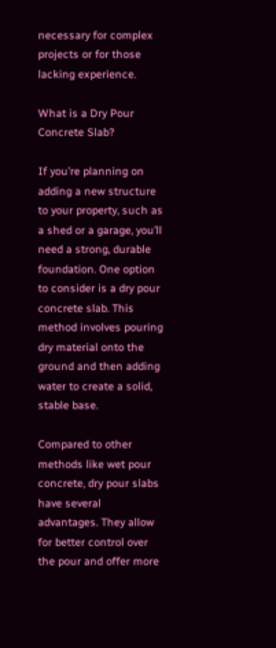necessary for complex projects or for those lacking experience.

What is a Dry Pour Concrete Slab?

If you’re planning on adding a new structure to your property, such as a shed or a garage, you’ll need a strong, durable foundation. One option to consider is a dry pour concrete slab. This method involves pouring dry material onto the ground and then adding water to create a solid, stable base.

Compared to other methods like wet pour concrete, dry pour slabs have several advantages. They allow for better control over the pour and offer more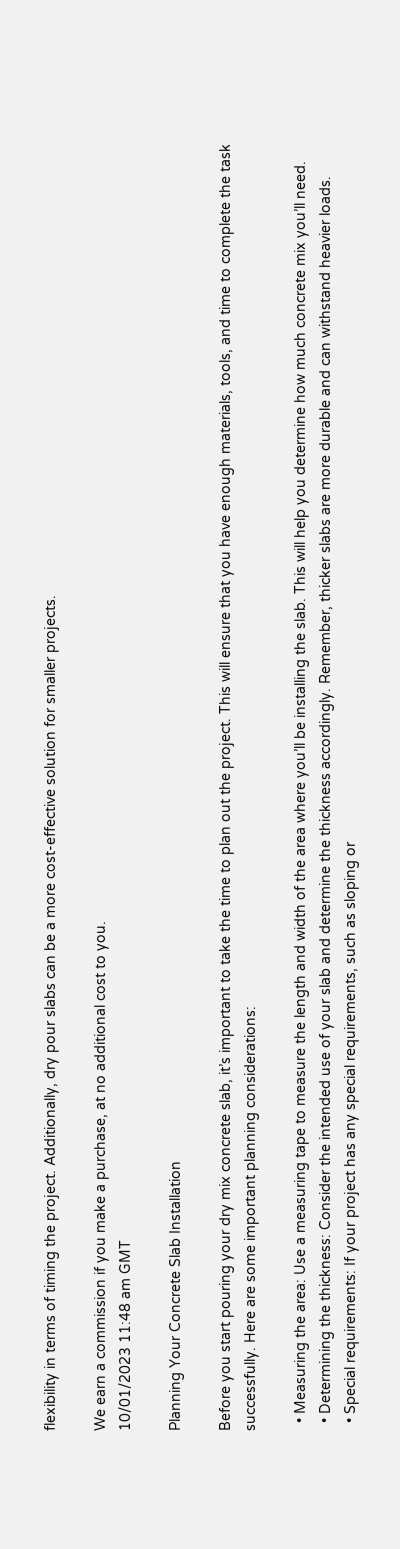flexibility in terms of timing the project. Additionally, dry pour slabs can be a more cost-effective solution for smaller projects.

We earn a commission if you make a purchase, at no additional cost to you.
10/01/2023 11:48 am GMT

Planning Your Concrete Slab Installation

Before you start pouring your dry mix concrete slab, it’s important to take the time to plan out the project. This will ensure that you have enough materials, tools, and time to complete the task successfully. Here are some important planning considerations:

  • Measuring the area: Use a measuring tape to measure the length and width of the area where you’ll be installing the slab. This will help you determine how much concrete mix you’ll need.
  • Determining the thickness: Consider the intended use of your slab and determine the thickness accordingly. Remember, thicker slabs are more durable and can withstand heavier loads.
  • Special requirements: If your project has any special requirements, such as sloping or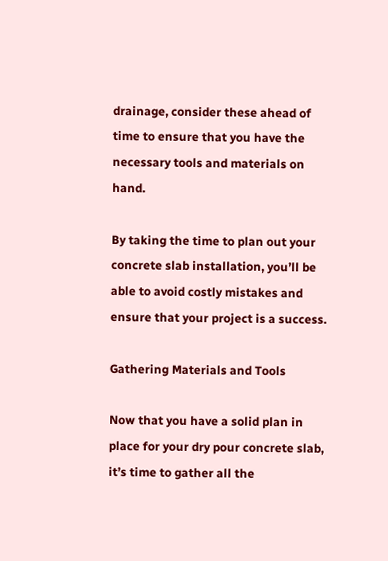drainage, consider these ahead of time to ensure that you have the necessary tools and materials on hand.

By taking the time to plan out your concrete slab installation, you’ll be able to avoid costly mistakes and ensure that your project is a success.

Gathering Materials and Tools

Now that you have a solid plan in place for your dry pour concrete slab, it’s time to gather all the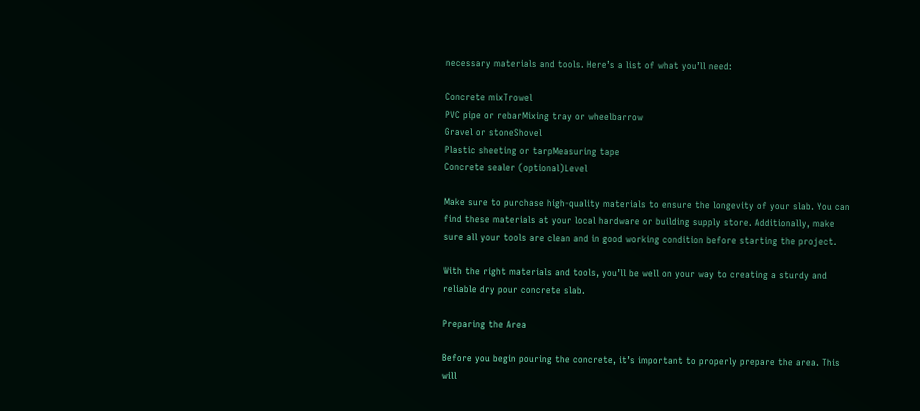necessary materials and tools. Here’s a list of what you’ll need:

Concrete mixTrowel
PVC pipe or rebarMixing tray or wheelbarrow
Gravel or stoneShovel
Plastic sheeting or tarpMeasuring tape
Concrete sealer (optional)Level

Make sure to purchase high-quality materials to ensure the longevity of your slab. You can find these materials at your local hardware or building supply store. Additionally, make sure all your tools are clean and in good working condition before starting the project.

With the right materials and tools, you’ll be well on your way to creating a sturdy and reliable dry pour concrete slab.

Preparing the Area

Before you begin pouring the concrete, it’s important to properly prepare the area. This will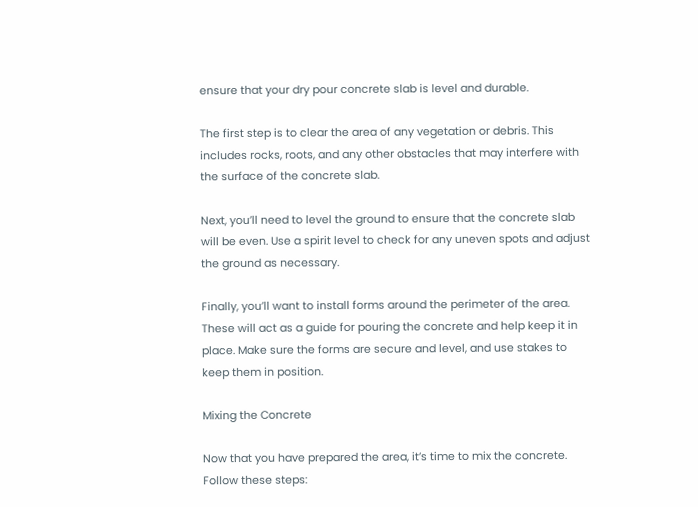ensure that your dry pour concrete slab is level and durable.

The first step is to clear the area of any vegetation or debris. This includes rocks, roots, and any other obstacles that may interfere with the surface of the concrete slab.

Next, you’ll need to level the ground to ensure that the concrete slab will be even. Use a spirit level to check for any uneven spots and adjust the ground as necessary.

Finally, you’ll want to install forms around the perimeter of the area. These will act as a guide for pouring the concrete and help keep it in place. Make sure the forms are secure and level, and use stakes to keep them in position.

Mixing the Concrete

Now that you have prepared the area, it’s time to mix the concrete. Follow these steps: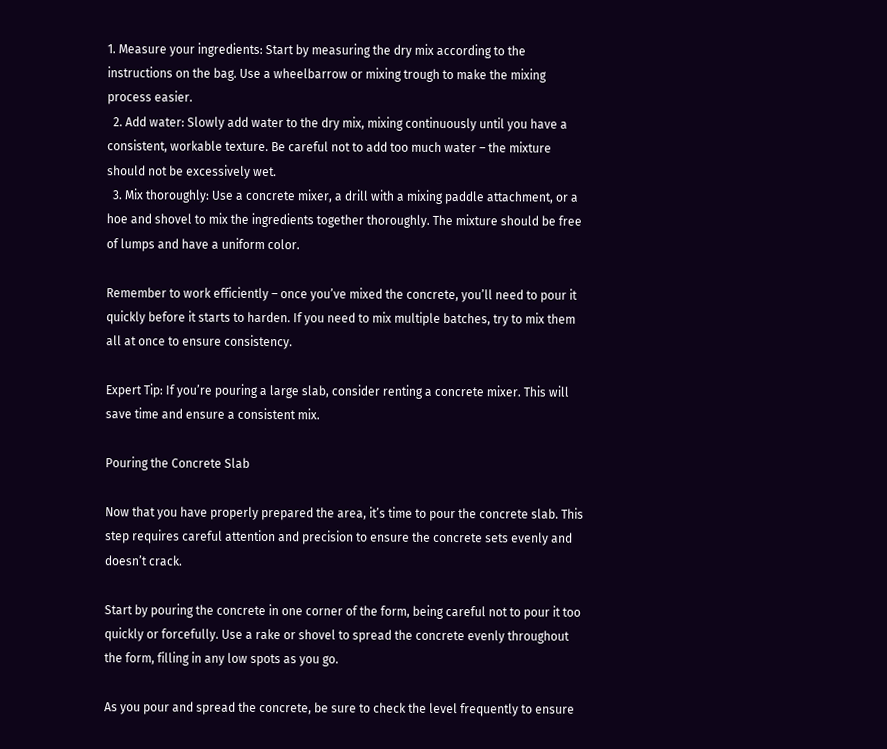1. Measure your ingredients: Start by measuring the dry mix according to the instructions on the bag. Use a wheelbarrow or mixing trough to make the mixing process easier.
  2. Add water: Slowly add water to the dry mix, mixing continuously until you have a consistent, workable texture. Be careful not to add too much water – the mixture should not be excessively wet.
  3. Mix thoroughly: Use a concrete mixer, a drill with a mixing paddle attachment, or a hoe and shovel to mix the ingredients together thoroughly. The mixture should be free of lumps and have a uniform color.

Remember to work efficiently – once you’ve mixed the concrete, you’ll need to pour it quickly before it starts to harden. If you need to mix multiple batches, try to mix them all at once to ensure consistency.

Expert Tip: If you’re pouring a large slab, consider renting a concrete mixer. This will save time and ensure a consistent mix.

Pouring the Concrete Slab

Now that you have properly prepared the area, it’s time to pour the concrete slab. This step requires careful attention and precision to ensure the concrete sets evenly and doesn’t crack.

Start by pouring the concrete in one corner of the form, being careful not to pour it too quickly or forcefully. Use a rake or shovel to spread the concrete evenly throughout the form, filling in any low spots as you go.

As you pour and spread the concrete, be sure to check the level frequently to ensure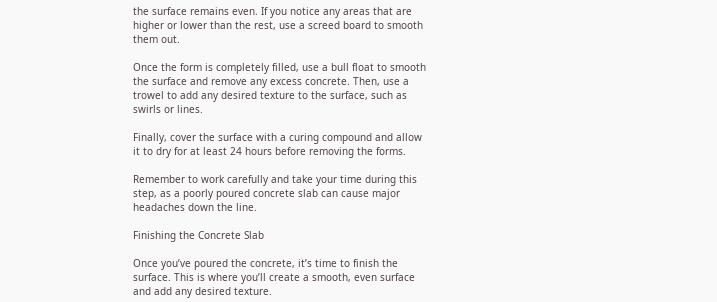the surface remains even. If you notice any areas that are higher or lower than the rest, use a screed board to smooth them out.

Once the form is completely filled, use a bull float to smooth the surface and remove any excess concrete. Then, use a trowel to add any desired texture to the surface, such as swirls or lines.

Finally, cover the surface with a curing compound and allow it to dry for at least 24 hours before removing the forms.

Remember to work carefully and take your time during this step, as a poorly poured concrete slab can cause major headaches down the line.

Finishing the Concrete Slab

Once you’ve poured the concrete, it’s time to finish the surface. This is where you’ll create a smooth, even surface and add any desired texture.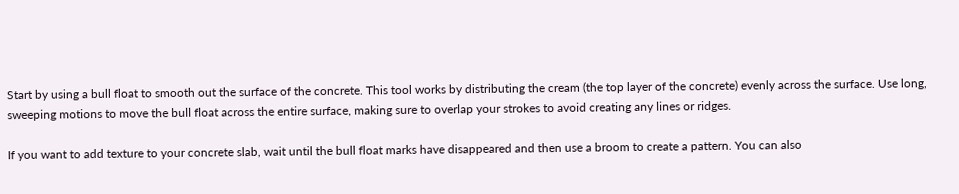Start by using a bull float to smooth out the surface of the concrete. This tool works by distributing the cream (the top layer of the concrete) evenly across the surface. Use long, sweeping motions to move the bull float across the entire surface, making sure to overlap your strokes to avoid creating any lines or ridges.

If you want to add texture to your concrete slab, wait until the bull float marks have disappeared and then use a broom to create a pattern. You can also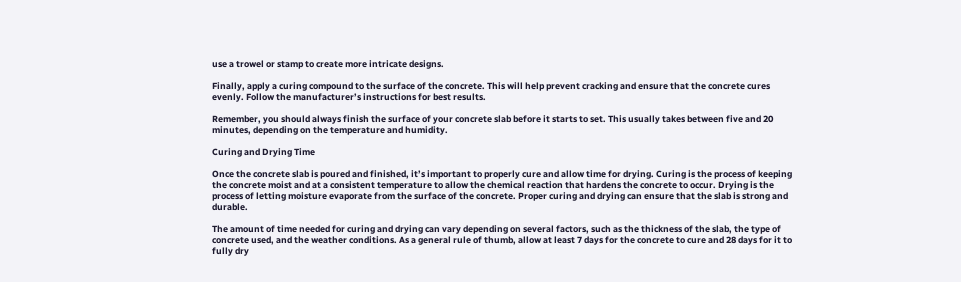use a trowel or stamp to create more intricate designs.

Finally, apply a curing compound to the surface of the concrete. This will help prevent cracking and ensure that the concrete cures evenly. Follow the manufacturer’s instructions for best results.

Remember, you should always finish the surface of your concrete slab before it starts to set. This usually takes between five and 20 minutes, depending on the temperature and humidity.

Curing and Drying Time

Once the concrete slab is poured and finished, it’s important to properly cure and allow time for drying. Curing is the process of keeping the concrete moist and at a consistent temperature to allow the chemical reaction that hardens the concrete to occur. Drying is the process of letting moisture evaporate from the surface of the concrete. Proper curing and drying can ensure that the slab is strong and durable.

The amount of time needed for curing and drying can vary depending on several factors, such as the thickness of the slab, the type of concrete used, and the weather conditions. As a general rule of thumb, allow at least 7 days for the concrete to cure and 28 days for it to fully dry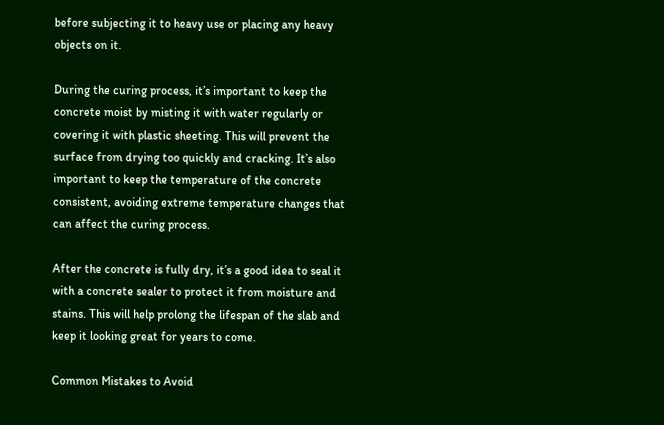before subjecting it to heavy use or placing any heavy objects on it.

During the curing process, it’s important to keep the concrete moist by misting it with water regularly or covering it with plastic sheeting. This will prevent the surface from drying too quickly and cracking. It’s also important to keep the temperature of the concrete consistent, avoiding extreme temperature changes that can affect the curing process.

After the concrete is fully dry, it’s a good idea to seal it with a concrete sealer to protect it from moisture and stains. This will help prolong the lifespan of the slab and keep it looking great for years to come.

Common Mistakes to Avoid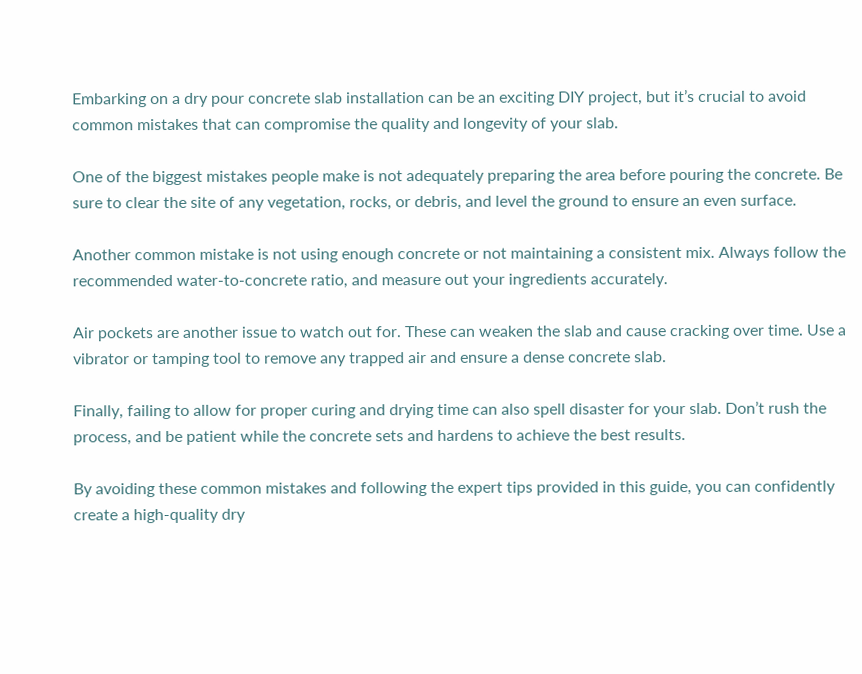Embarking on a dry pour concrete slab installation can be an exciting DIY project, but it’s crucial to avoid common mistakes that can compromise the quality and longevity of your slab.

One of the biggest mistakes people make is not adequately preparing the area before pouring the concrete. Be sure to clear the site of any vegetation, rocks, or debris, and level the ground to ensure an even surface.

Another common mistake is not using enough concrete or not maintaining a consistent mix. Always follow the recommended water-to-concrete ratio, and measure out your ingredients accurately.

Air pockets are another issue to watch out for. These can weaken the slab and cause cracking over time. Use a vibrator or tamping tool to remove any trapped air and ensure a dense concrete slab.

Finally, failing to allow for proper curing and drying time can also spell disaster for your slab. Don’t rush the process, and be patient while the concrete sets and hardens to achieve the best results.

By avoiding these common mistakes and following the expert tips provided in this guide, you can confidently create a high-quality dry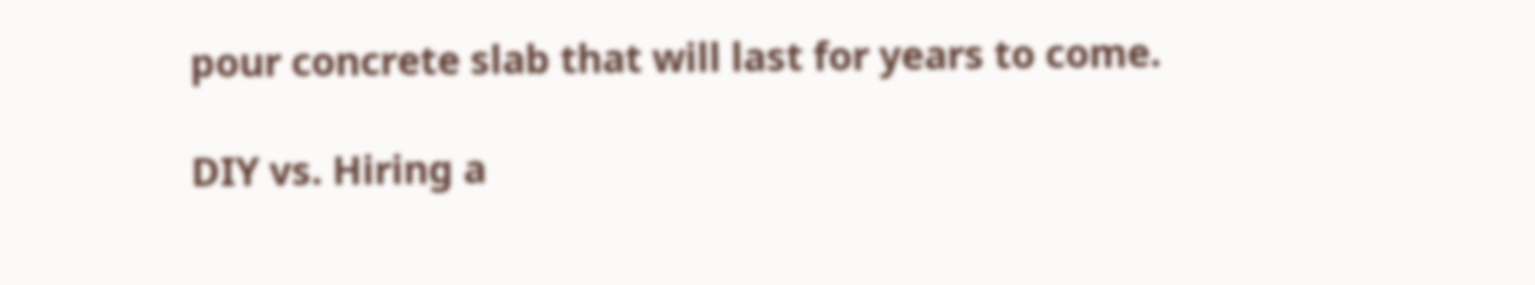pour concrete slab that will last for years to come.

DIY vs. Hiring a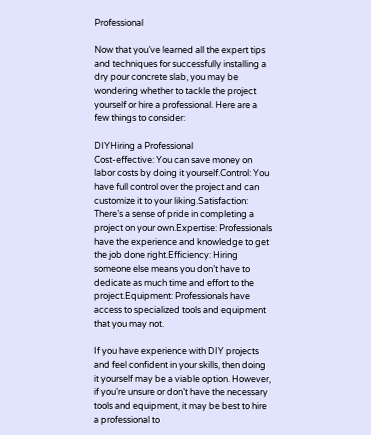Professional

Now that you’ve learned all the expert tips and techniques for successfully installing a dry pour concrete slab, you may be wondering whether to tackle the project yourself or hire a professional. Here are a few things to consider:

DIYHiring a Professional
Cost-effective: You can save money on labor costs by doing it yourself.Control: You have full control over the project and can customize it to your liking.Satisfaction: There’s a sense of pride in completing a project on your own.Expertise: Professionals have the experience and knowledge to get the job done right.Efficiency: Hiring someone else means you don’t have to dedicate as much time and effort to the project.Equipment: Professionals have access to specialized tools and equipment that you may not.

If you have experience with DIY projects and feel confident in your skills, then doing it yourself may be a viable option. However, if you’re unsure or don’t have the necessary tools and equipment, it may be best to hire a professional to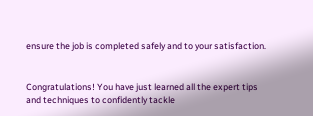ensure the job is completed safely and to your satisfaction.


Congratulations! You have just learned all the expert tips and techniques to confidently tackle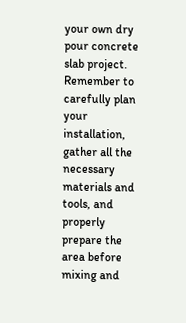your own dry pour concrete slab project. Remember to carefully plan your installation, gather all the necessary materials and tools, and properly prepare the area before mixing and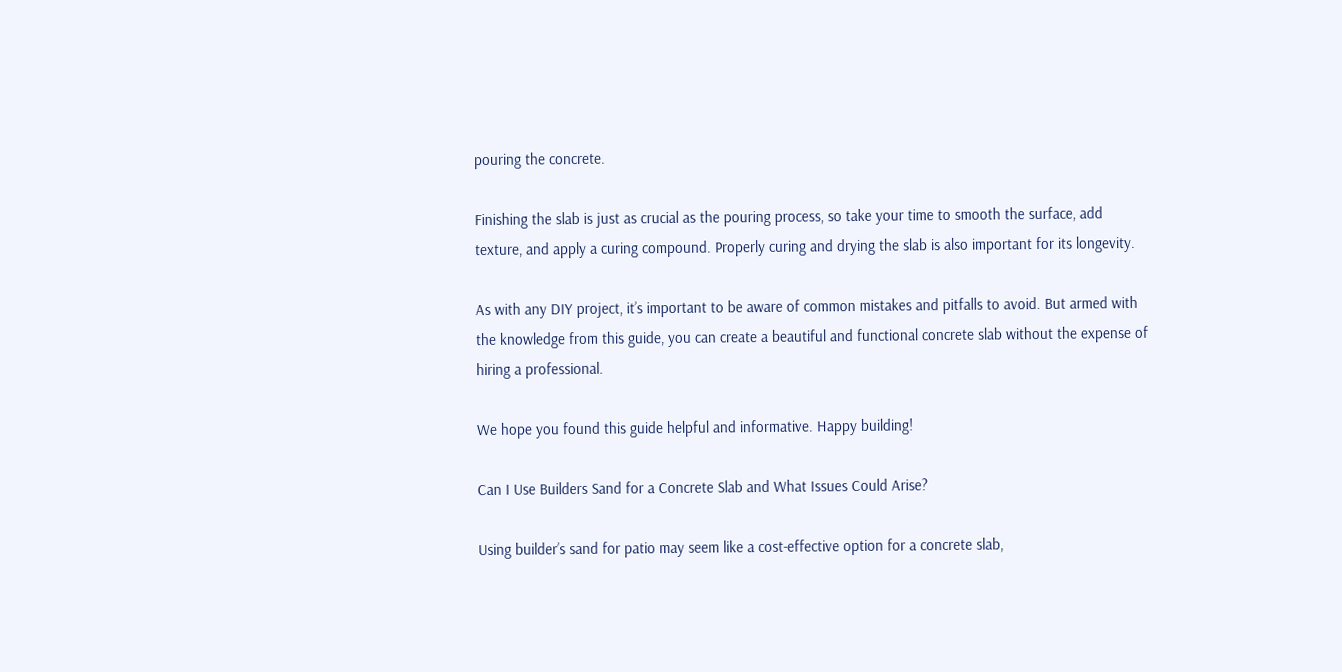pouring the concrete.

Finishing the slab is just as crucial as the pouring process, so take your time to smooth the surface, add texture, and apply a curing compound. Properly curing and drying the slab is also important for its longevity.

As with any DIY project, it’s important to be aware of common mistakes and pitfalls to avoid. But armed with the knowledge from this guide, you can create a beautiful and functional concrete slab without the expense of hiring a professional.

We hope you found this guide helpful and informative. Happy building!

Can I Use Builders Sand for a Concrete Slab and What Issues Could Arise?

Using builder’s sand for patio may seem like a cost-effective option for a concrete slab,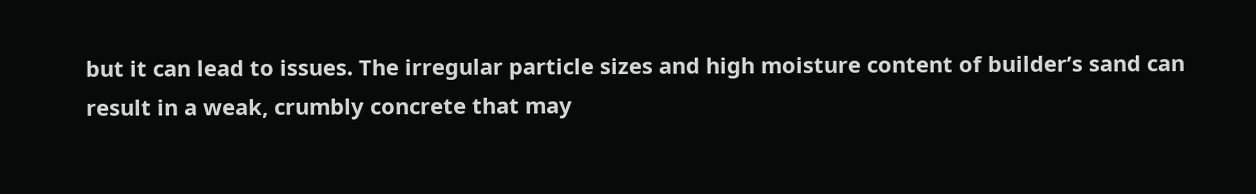but it can lead to issues. The irregular particle sizes and high moisture content of builder’s sand can result in a weak, crumbly concrete that may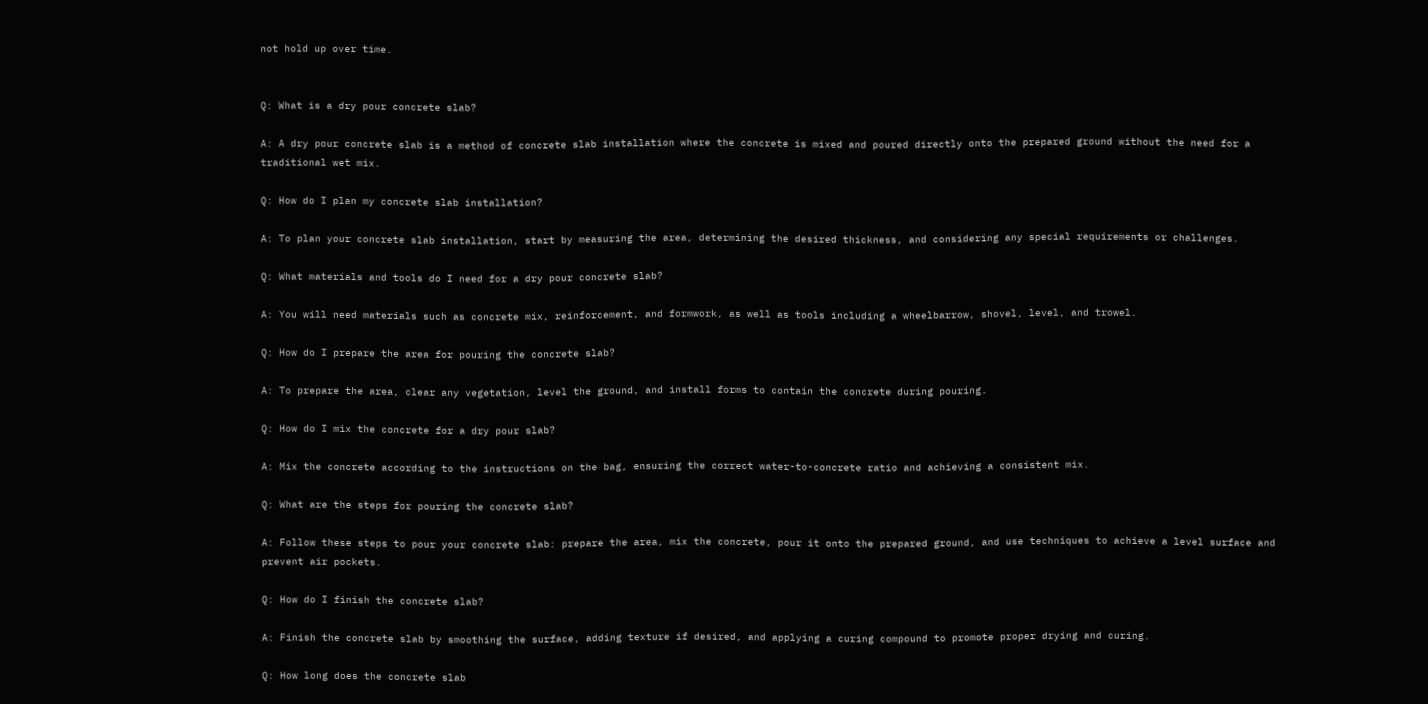not hold up over time.


Q: What is a dry pour concrete slab?

A: A dry pour concrete slab is a method of concrete slab installation where the concrete is mixed and poured directly onto the prepared ground without the need for a traditional wet mix.

Q: How do I plan my concrete slab installation?

A: To plan your concrete slab installation, start by measuring the area, determining the desired thickness, and considering any special requirements or challenges.

Q: What materials and tools do I need for a dry pour concrete slab?

A: You will need materials such as concrete mix, reinforcement, and formwork, as well as tools including a wheelbarrow, shovel, level, and trowel.

Q: How do I prepare the area for pouring the concrete slab?

A: To prepare the area, clear any vegetation, level the ground, and install forms to contain the concrete during pouring.

Q: How do I mix the concrete for a dry pour slab?

A: Mix the concrete according to the instructions on the bag, ensuring the correct water-to-concrete ratio and achieving a consistent mix.

Q: What are the steps for pouring the concrete slab?

A: Follow these steps to pour your concrete slab: prepare the area, mix the concrete, pour it onto the prepared ground, and use techniques to achieve a level surface and prevent air pockets.

Q: How do I finish the concrete slab?

A: Finish the concrete slab by smoothing the surface, adding texture if desired, and applying a curing compound to promote proper drying and curing.

Q: How long does the concrete slab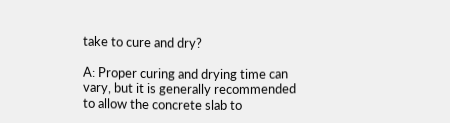take to cure and dry?

A: Proper curing and drying time can vary, but it is generally recommended to allow the concrete slab to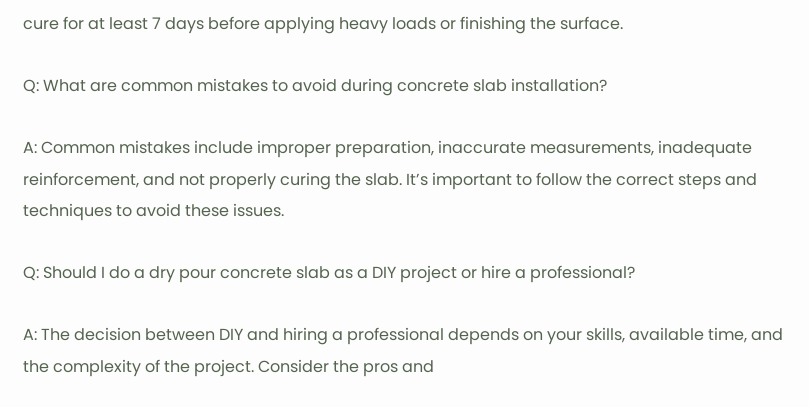cure for at least 7 days before applying heavy loads or finishing the surface.

Q: What are common mistakes to avoid during concrete slab installation?

A: Common mistakes include improper preparation, inaccurate measurements, inadequate reinforcement, and not properly curing the slab. It’s important to follow the correct steps and techniques to avoid these issues.

Q: Should I do a dry pour concrete slab as a DIY project or hire a professional?

A: The decision between DIY and hiring a professional depends on your skills, available time, and the complexity of the project. Consider the pros and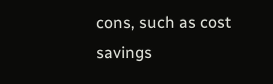cons, such as cost savings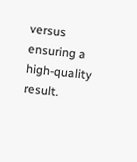versus ensuring a high-quality result.